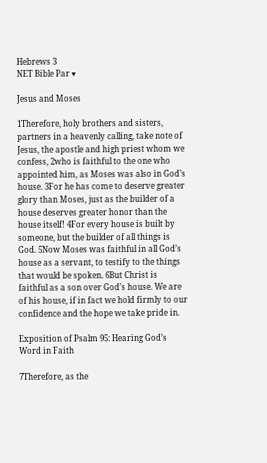Hebrews 3
NET Bible Par ▾

Jesus and Moses

1Therefore, holy brothers and sisters, partners in a heavenly calling, take note of Jesus, the apostle and high priest whom we confess, 2who is faithful to the one who appointed him, as Moses was also in God’s house. 3For he has come to deserve greater glory than Moses, just as the builder of a house deserves greater honor than the house itself! 4For every house is built by someone, but the builder of all things is God. 5Now Moses was faithful in all God’s house as a servant, to testify to the things that would be spoken. 6But Christ is faithful as a son over God’s house. We are of his house, if in fact we hold firmly to our confidence and the hope we take pride in.

Exposition of Psalm 95: Hearing God’s Word in Faith

7Therefore, as the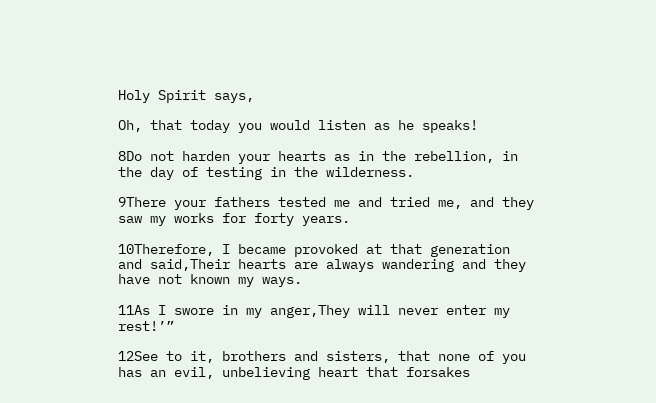Holy Spirit says,

Oh, that today you would listen as he speaks!

8Do not harden your hearts as in the rebellion, in the day of testing in the wilderness.

9There your fathers tested me and tried me, and they saw my works for forty years.

10Therefore, I became provoked at that generation and said,Their hearts are always wandering and they have not known my ways.

11As I swore in my anger,They will never enter my rest!’”

12See to it, brothers and sisters, that none of you has an evil, unbelieving heart that forsakes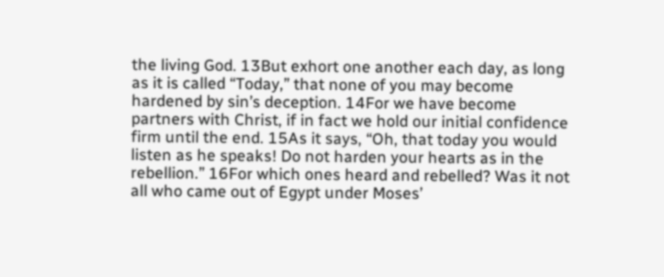the living God. 13But exhort one another each day, as long as it is called “Today,” that none of you may become hardened by sin’s deception. 14For we have become partners with Christ, if in fact we hold our initial confidence firm until the end. 15As it says, “Oh, that today you would listen as he speaks! Do not harden your hearts as in the rebellion.” 16For which ones heard and rebelled? Was it not all who came out of Egypt under Moses’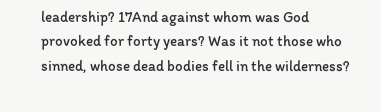leadership? 17And against whom was God provoked for forty years? Was it not those who sinned, whose dead bodies fell in the wilderness?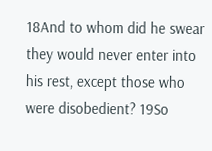18And to whom did he swear they would never enter into his rest, except those who were disobedient? 19So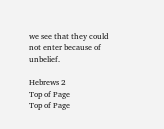we see that they could not enter because of unbelief.

Hebrews 2
Top of Page
Top of Page